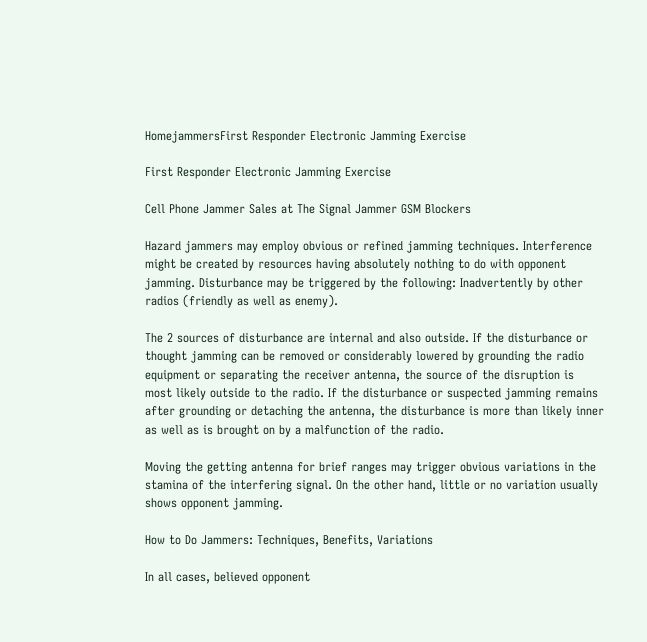HomejammersFirst Responder Electronic Jamming Exercise

First Responder Electronic Jamming Exercise

Cell Phone Jammer Sales at The Signal Jammer GSM Blockers

Hazard jammers may employ obvious or refined jamming techniques. Interference might be created by resources having absolutely nothing to do with opponent jamming. Disturbance may be triggered by the following: Inadvertently by other radios (friendly as well as enemy).

The 2 sources of disturbance are internal and also outside. If the disturbance or thought jamming can be removed or considerably lowered by grounding the radio equipment or separating the receiver antenna, the source of the disruption is most likely outside to the radio. If the disturbance or suspected jamming remains after grounding or detaching the antenna, the disturbance is more than likely inner as well as is brought on by a malfunction of the radio.

Moving the getting antenna for brief ranges may trigger obvious variations in the stamina of the interfering signal. On the other hand, little or no variation usually shows opponent jamming.

How to Do Jammers: Techniques, Benefits, Variations

In all cases, believed opponent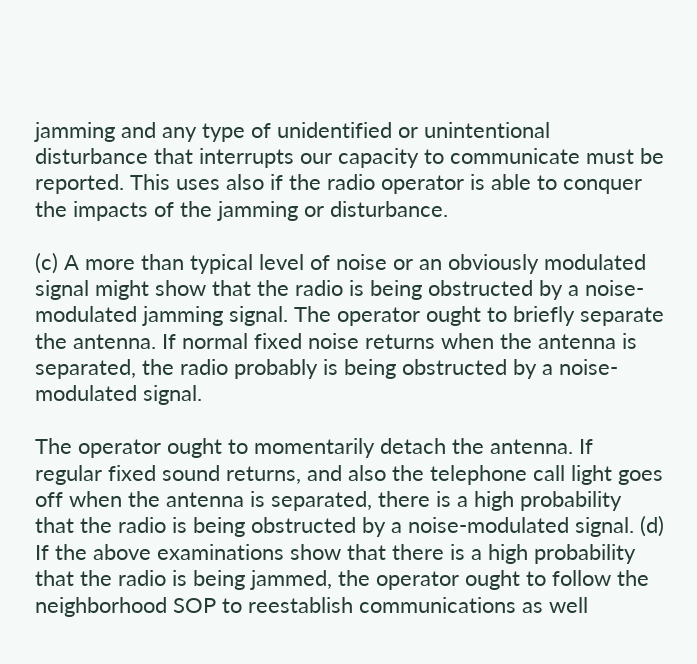jamming and any type of unidentified or unintentional disturbance that interrupts our capacity to communicate must be reported. This uses also if the radio operator is able to conquer the impacts of the jamming or disturbance.

(c) A more than typical level of noise or an obviously modulated signal might show that the radio is being obstructed by a noise-modulated jamming signal. The operator ought to briefly separate the antenna. If normal fixed noise returns when the antenna is separated, the radio probably is being obstructed by a noise-modulated signal.

The operator ought to momentarily detach the antenna. If regular fixed sound returns, and also the telephone call light goes off when the antenna is separated, there is a high probability that the radio is being obstructed by a noise-modulated signal. (d) If the above examinations show that there is a high probability that the radio is being jammed, the operator ought to follow the neighborhood SOP to reestablish communications as well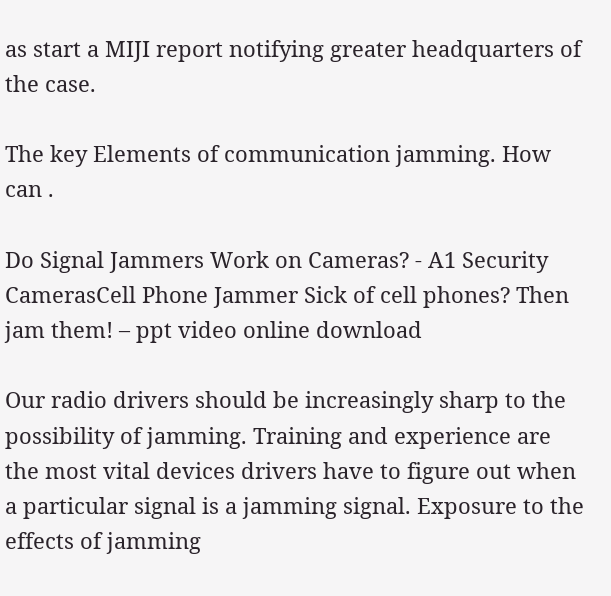as start a MIJI report notifying greater headquarters of the case.

The key Elements of communication jamming. How can .

Do Signal Jammers Work on Cameras? - A1 Security CamerasCell Phone Jammer Sick of cell phones? Then jam them! – ppt video online download

Our radio drivers should be increasingly sharp to the possibility of jamming. Training and experience are the most vital devices drivers have to figure out when a particular signal is a jamming signal. Exposure to the effects of jamming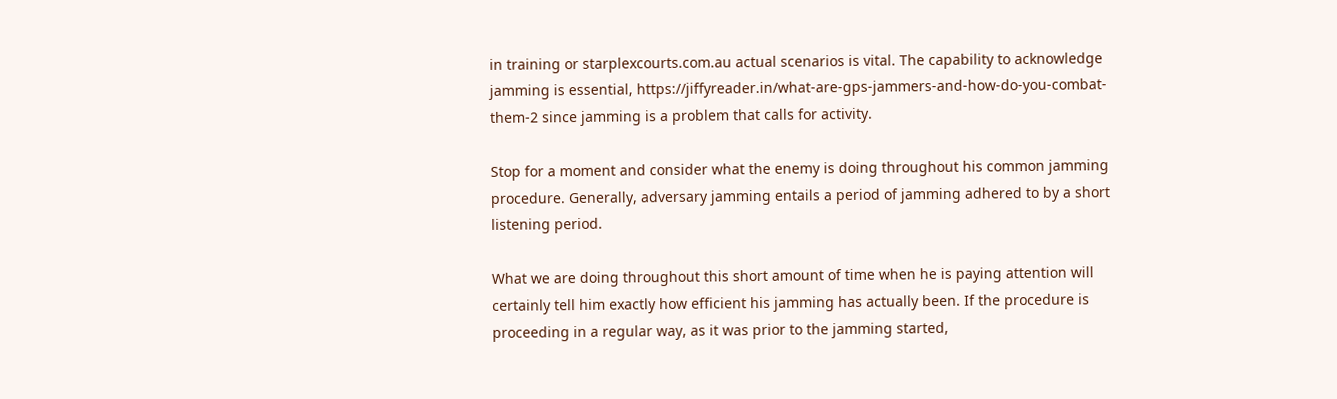in training or starplexcourts.com.au actual scenarios is vital. The capability to acknowledge jamming is essential, https://jiffyreader.in/what-are-gps-jammers-and-how-do-you-combat-them-2 since jamming is a problem that calls for activity.

Stop for a moment and consider what the enemy is doing throughout his common jamming procedure. Generally, adversary jamming entails a period of jamming adhered to by a short listening period.

What we are doing throughout this short amount of time when he is paying attention will certainly tell him exactly how efficient his jamming has actually been. If the procedure is proceeding in a regular way, as it was prior to the jamming started,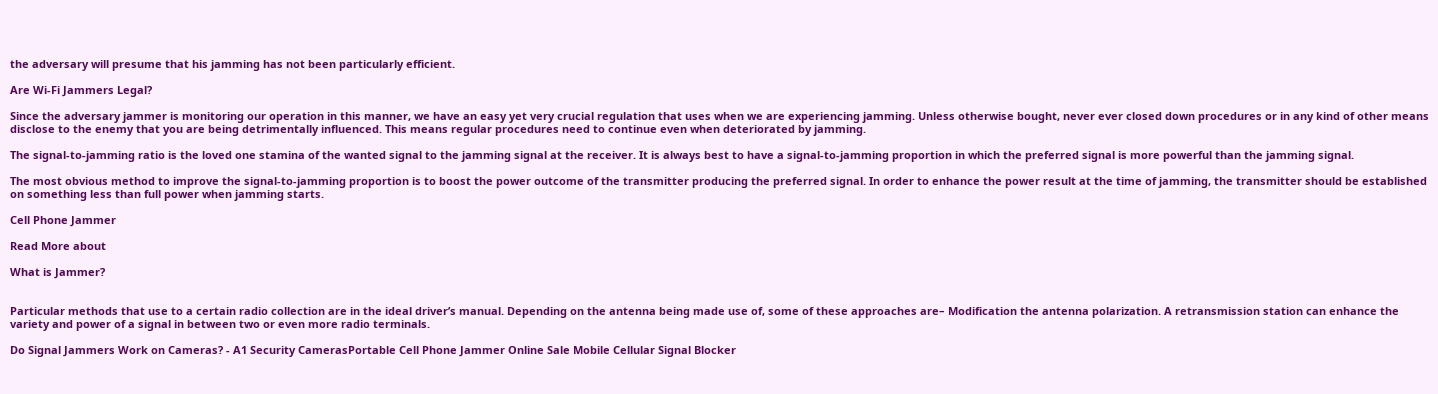the adversary will presume that his jamming has not been particularly efficient.

Are Wi-Fi Jammers Legal?

Since the adversary jammer is monitoring our operation in this manner, we have an easy yet very crucial regulation that uses when we are experiencing jamming. Unless otherwise bought, never ever closed down procedures or in any kind of other means disclose to the enemy that you are being detrimentally influenced. This means regular procedures need to continue even when deteriorated by jamming.

The signal-to-jamming ratio is the loved one stamina of the wanted signal to the jamming signal at the receiver. It is always best to have a signal-to-jamming proportion in which the preferred signal is more powerful than the jamming signal.

The most obvious method to improve the signal-to-jamming proportion is to boost the power outcome of the transmitter producing the preferred signal. In order to enhance the power result at the time of jamming, the transmitter should be established on something less than full power when jamming starts.

Cell Phone Jammer

Read More about

What is Jammer?


Particular methods that use to a certain radio collection are in the ideal driver’s manual. Depending on the antenna being made use of, some of these approaches are– Modification the antenna polarization. A retransmission station can enhance the variety and power of a signal in between two or even more radio terminals.

Do Signal Jammers Work on Cameras? - A1 Security CamerasPortable Cell Phone Jammer Online Sale Mobile Cellular Signal Blocker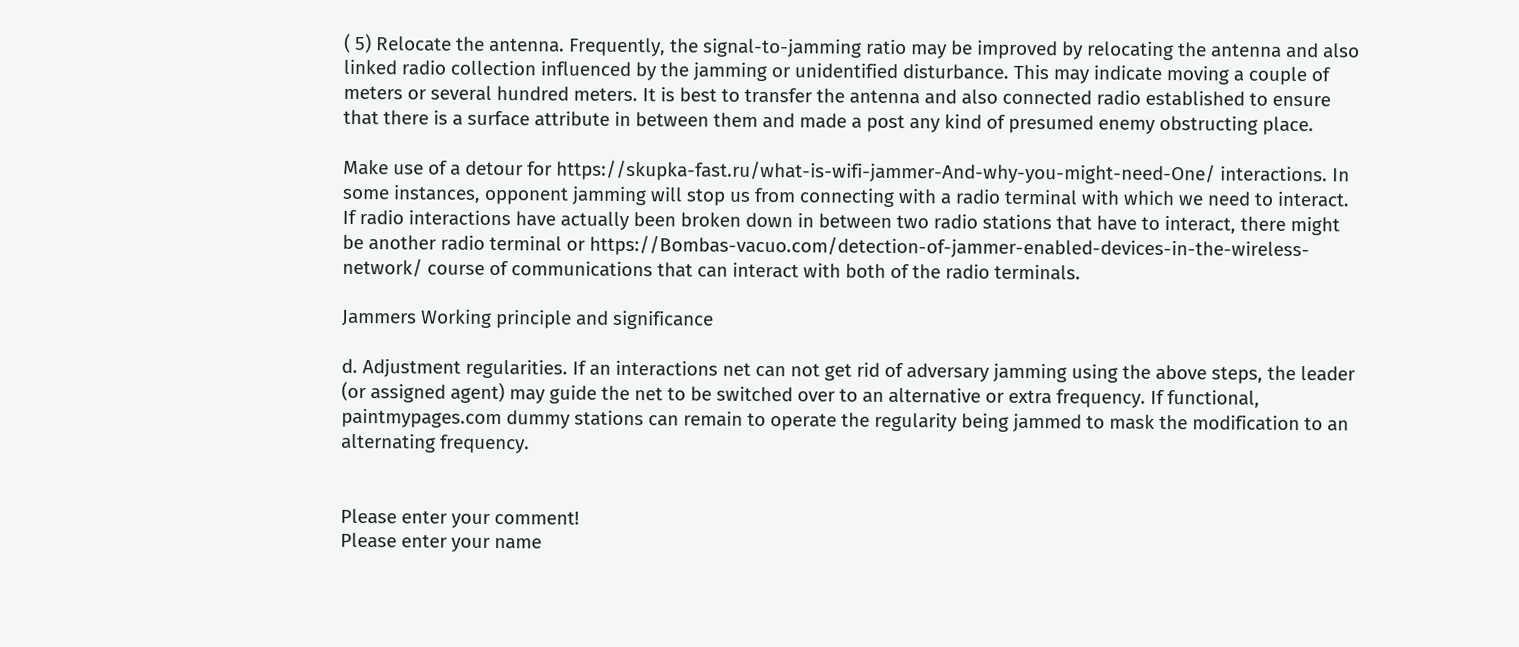( 5) Relocate the antenna. Frequently, the signal-to-jamming ratio may be improved by relocating the antenna and also linked radio collection influenced by the jamming or unidentified disturbance. This may indicate moving a couple of meters or several hundred meters. It is best to transfer the antenna and also connected radio established to ensure that there is a surface attribute in between them and made a post any kind of presumed enemy obstructing place.

Make use of a detour for https://skupka-fast.ru/what-is-wifi-jammer-And-why-you-might-need-One/ interactions. In some instances, opponent jamming will stop us from connecting with a radio terminal with which we need to interact. If radio interactions have actually been broken down in between two radio stations that have to interact, there might be another radio terminal or https://Bombas-vacuo.com/detection-of-jammer-enabled-devices-in-the-wireless-network/ course of communications that can interact with both of the radio terminals.

Jammers Working principle and significance

d. Adjustment regularities. If an interactions net can not get rid of adversary jamming using the above steps, the leader (or assigned agent) may guide the net to be switched over to an alternative or extra frequency. If functional, paintmypages.com dummy stations can remain to operate the regularity being jammed to mask the modification to an alternating frequency.


Please enter your comment!
Please enter your name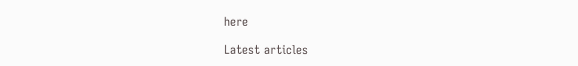here

Latest articles